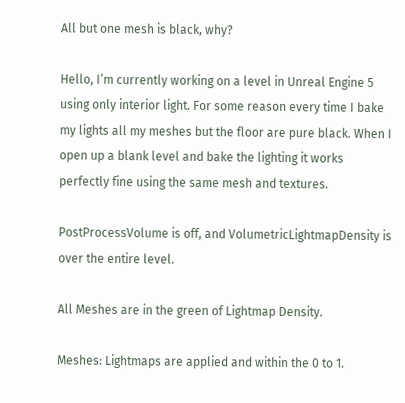All but one mesh is black, why?

Hello, I’m currently working on a level in Unreal Engine 5 using only interior light. For some reason every time I bake my lights all my meshes but the floor are pure black. When I open up a blank level and bake the lighting it works perfectly fine using the same mesh and textures.

PostProcessVolume is off, and VolumetricLightmapDensity is over the entire level.

All Meshes are in the green of Lightmap Density.

Meshes: Lightmaps are applied and within the 0 to 1.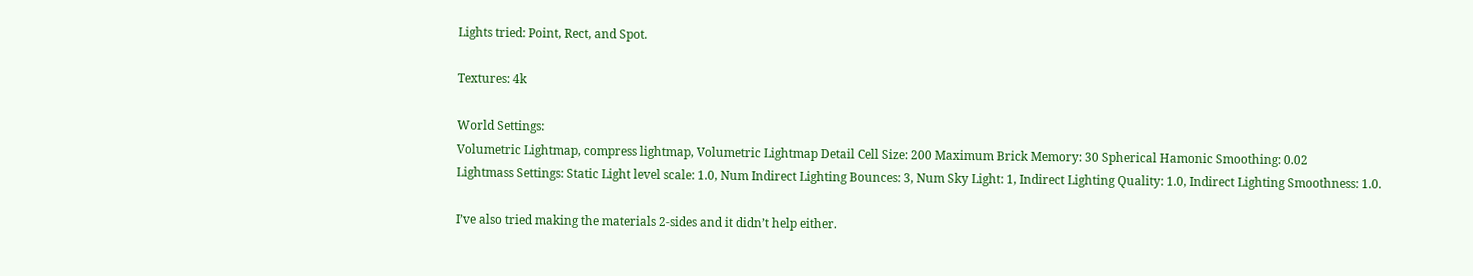Lights tried: Point, Rect, and Spot.

Textures: 4k

World Settings:
Volumetric Lightmap, compress lightmap, Volumetric Lightmap Detail Cell Size: 200 Maximum Brick Memory: 30 Spherical Hamonic Smoothing: 0.02
Lightmass Settings: Static Light level scale: 1.0, Num Indirect Lighting Bounces: 3, Num Sky Light: 1, Indirect Lighting Quality: 1.0, Indirect Lighting Smoothness: 1.0.

I’ve also tried making the materials 2-sides and it didn’t help either.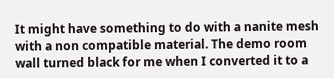It might have something to do with a nanite mesh with a non compatible material. The demo room wall turned black for me when I converted it to a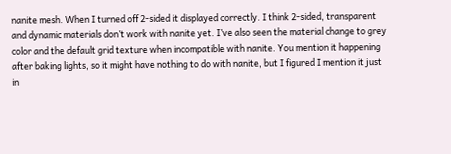nanite mesh. When I turned off 2-sided it displayed correctly. I think 2-sided, transparent and dynamic materials don’t work with nanite yet. I’ve also seen the material change to grey color and the default grid texture when incompatible with nanite. You mention it happening after baking lights, so it might have nothing to do with nanite, but I figured I mention it just in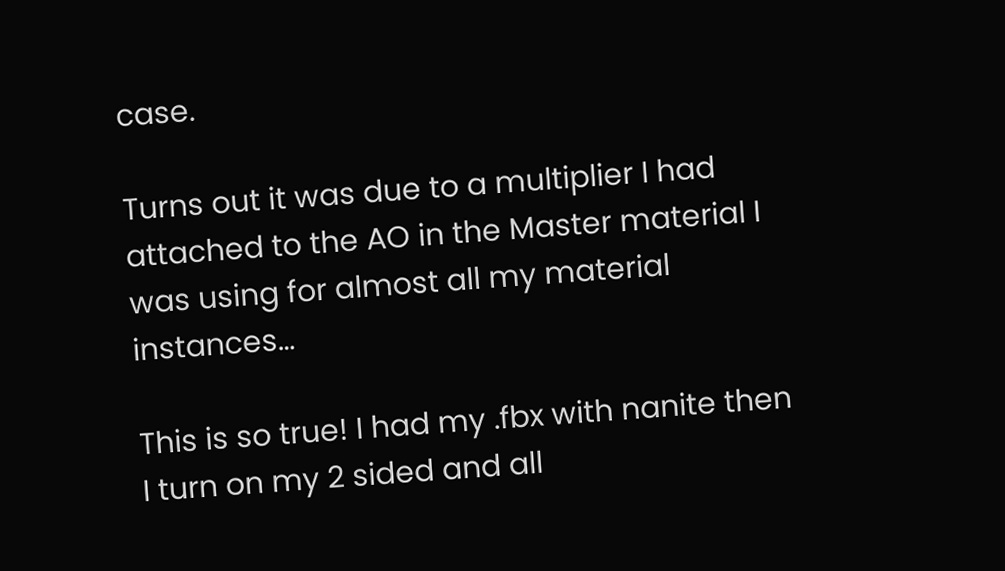case.

Turns out it was due to a multiplier I had attached to the AO in the Master material I was using for almost all my material instances…

This is so true! I had my .fbx with nanite then I turn on my 2 sided and all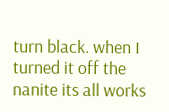turn black. when I turned it off the nanite its all works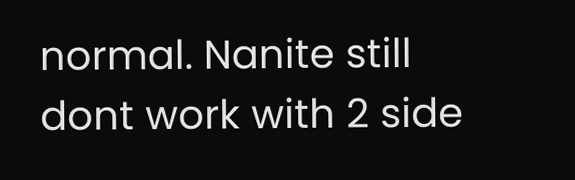normal. Nanite still dont work with 2 side